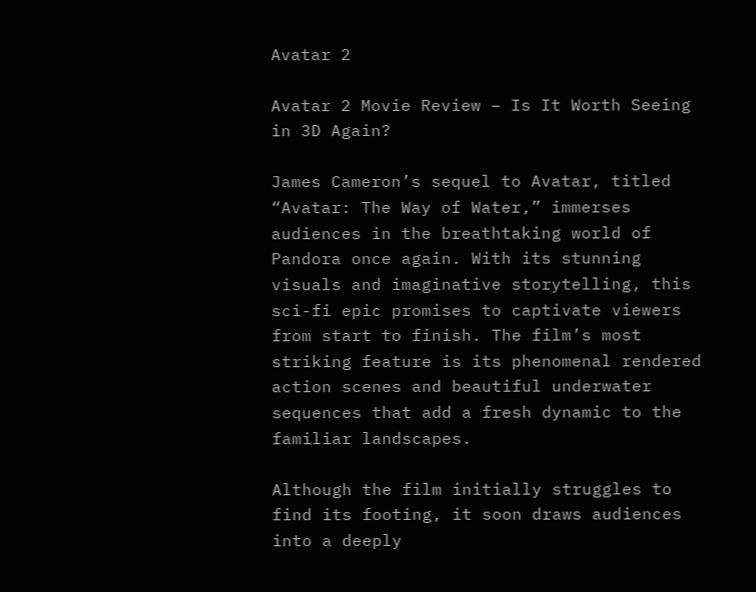Avatar 2

Avatar 2 Movie Review – Is It Worth Seeing in 3D Again?

James Cameron’s sequel to Avatar, titled “Avatar: The Way of Water,” immerses audiences in the breathtaking world of Pandora once again. With its stunning visuals and imaginative storytelling, this sci-fi epic promises to captivate viewers from start to finish. The film’s most striking feature is its phenomenal rendered action scenes and beautiful underwater sequences that add a fresh dynamic to the familiar landscapes.

Although the film initially struggles to find its footing, it soon draws audiences into a deeply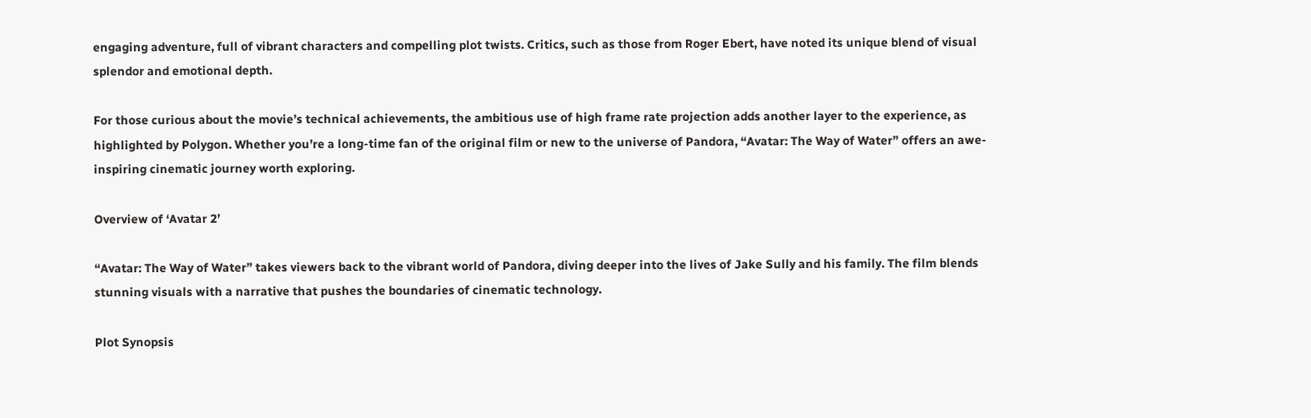engaging adventure, full of vibrant characters and compelling plot twists. Critics, such as those from Roger Ebert, have noted its unique blend of visual splendor and emotional depth.

For those curious about the movie’s technical achievements, the ambitious use of high frame rate projection adds another layer to the experience, as highlighted by Polygon. Whether you’re a long-time fan of the original film or new to the universe of Pandora, “Avatar: The Way of Water” offers an awe-inspiring cinematic journey worth exploring.

Overview of ‘Avatar 2’

“Avatar: The Way of Water” takes viewers back to the vibrant world of Pandora, diving deeper into the lives of Jake Sully and his family. The film blends stunning visuals with a narrative that pushes the boundaries of cinematic technology.

Plot Synopsis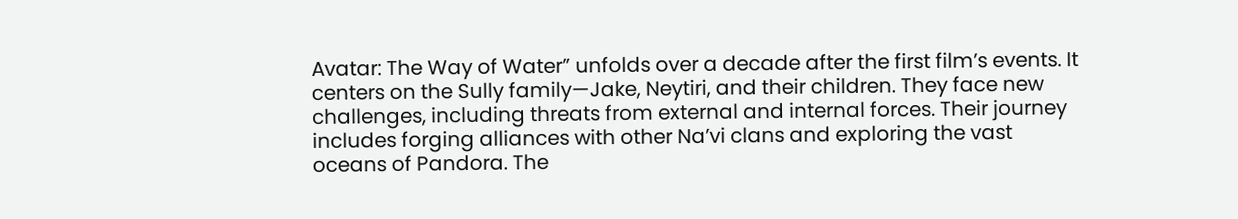Avatar: The Way of Water” unfolds over a decade after the first film’s events. It centers on the Sully family—Jake, Neytiri, and their children. They face new challenges, including threats from external and internal forces. Their journey includes forging alliances with other Na’vi clans and exploring the vast oceans of Pandora. The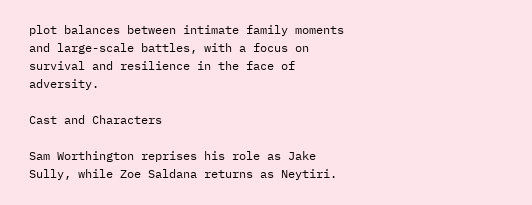plot balances between intimate family moments and large-scale battles, with a focus on survival and resilience in the face of adversity.

Cast and Characters

Sam Worthington reprises his role as Jake Sully, while Zoe Saldana returns as Neytiri.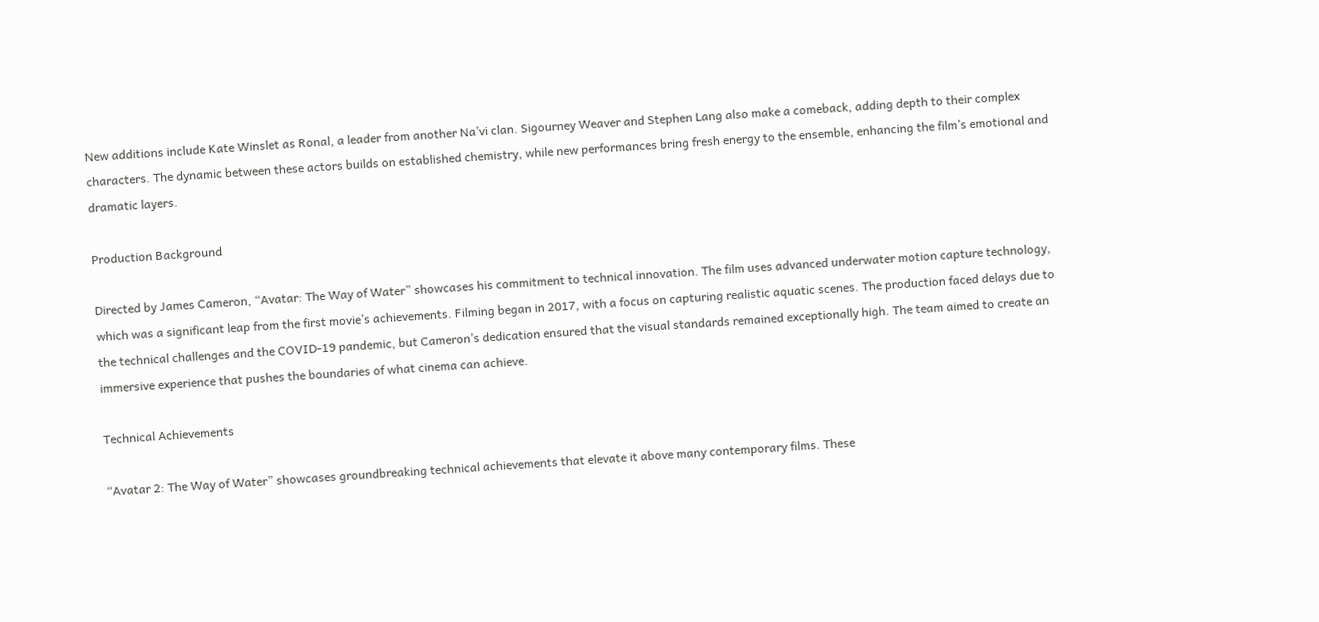New additions include Kate Winslet as Ronal, a leader from another Na’vi clan. Sigourney Weaver and Stephen Lang also make a comeback, adding depth to their complex characters. The dynamic between these actors builds on established chemistry, while new performances bring fresh energy to the ensemble, enhancing the film’s emotional and dramatic layers.

Production Background

Directed by James Cameron, “Avatar: The Way of Water” showcases his commitment to technical innovation. The film uses advanced underwater motion capture technology, which was a significant leap from the first movie’s achievements. Filming began in 2017, with a focus on capturing realistic aquatic scenes. The production faced delays due to the technical challenges and the COVID-19 pandemic, but Cameron’s dedication ensured that the visual standards remained exceptionally high. The team aimed to create an immersive experience that pushes the boundaries of what cinema can achieve.

Technical Achievements

“Avatar 2: The Way of Water” showcases groundbreaking technical achievements that elevate it above many contemporary films. These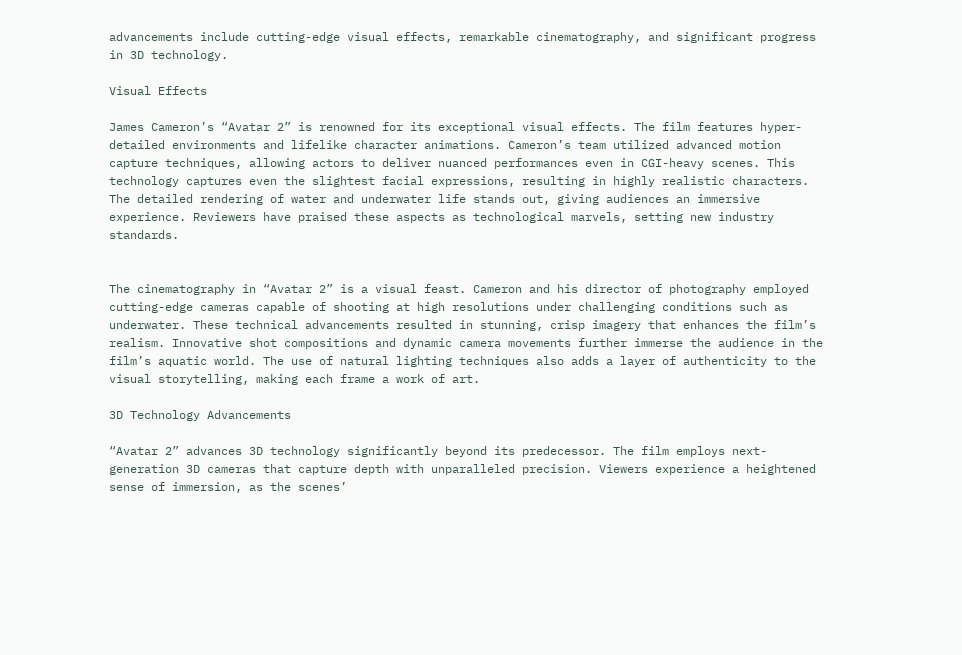advancements include cutting-edge visual effects, remarkable cinematography, and significant progress in 3D technology.

Visual Effects

James Cameron’s “Avatar 2” is renowned for its exceptional visual effects. The film features hyper-detailed environments and lifelike character animations. Cameron’s team utilized advanced motion capture techniques, allowing actors to deliver nuanced performances even in CGI-heavy scenes. This technology captures even the slightest facial expressions, resulting in highly realistic characters. The detailed rendering of water and underwater life stands out, giving audiences an immersive experience. Reviewers have praised these aspects as technological marvels, setting new industry standards.


The cinematography in “Avatar 2” is a visual feast. Cameron and his director of photography employed cutting-edge cameras capable of shooting at high resolutions under challenging conditions such as underwater. These technical advancements resulted in stunning, crisp imagery that enhances the film’s realism. Innovative shot compositions and dynamic camera movements further immerse the audience in the film’s aquatic world. The use of natural lighting techniques also adds a layer of authenticity to the visual storytelling, making each frame a work of art.

3D Technology Advancements

“Avatar 2” advances 3D technology significantly beyond its predecessor. The film employs next-generation 3D cameras that capture depth with unparalleled precision. Viewers experience a heightened sense of immersion, as the scenes’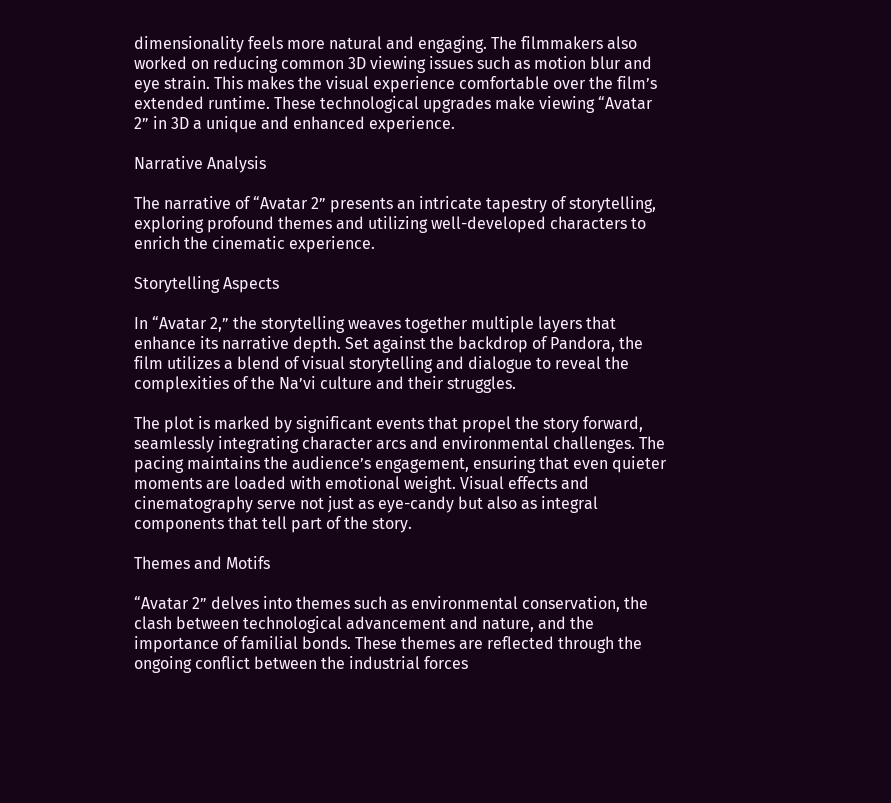dimensionality feels more natural and engaging. The filmmakers also worked on reducing common 3D viewing issues such as motion blur and eye strain. This makes the visual experience comfortable over the film’s extended runtime. These technological upgrades make viewing “Avatar 2” in 3D a unique and enhanced experience.

Narrative Analysis

The narrative of “Avatar 2” presents an intricate tapestry of storytelling, exploring profound themes and utilizing well-developed characters to enrich the cinematic experience.

Storytelling Aspects

In “Avatar 2,” the storytelling weaves together multiple layers that enhance its narrative depth. Set against the backdrop of Pandora, the film utilizes a blend of visual storytelling and dialogue to reveal the complexities of the Na’vi culture and their struggles.

The plot is marked by significant events that propel the story forward, seamlessly integrating character arcs and environmental challenges. The pacing maintains the audience’s engagement, ensuring that even quieter moments are loaded with emotional weight. Visual effects and cinematography serve not just as eye-candy but also as integral components that tell part of the story.

Themes and Motifs

“Avatar 2” delves into themes such as environmental conservation, the clash between technological advancement and nature, and the importance of familial bonds. These themes are reflected through the ongoing conflict between the industrial forces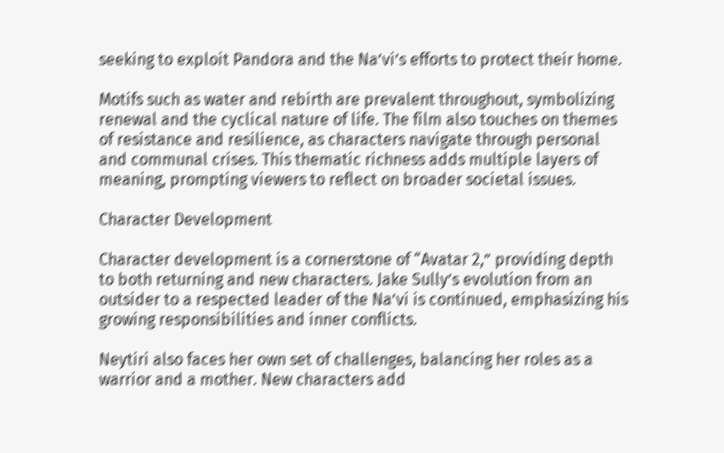seeking to exploit Pandora and the Na’vi’s efforts to protect their home.

Motifs such as water and rebirth are prevalent throughout, symbolizing renewal and the cyclical nature of life. The film also touches on themes of resistance and resilience, as characters navigate through personal and communal crises. This thematic richness adds multiple layers of meaning, prompting viewers to reflect on broader societal issues.

Character Development

Character development is a cornerstone of “Avatar 2,” providing depth to both returning and new characters. Jake Sully’s evolution from an outsider to a respected leader of the Na’vi is continued, emphasizing his growing responsibilities and inner conflicts.

Neytiri also faces her own set of challenges, balancing her roles as a warrior and a mother. New characters add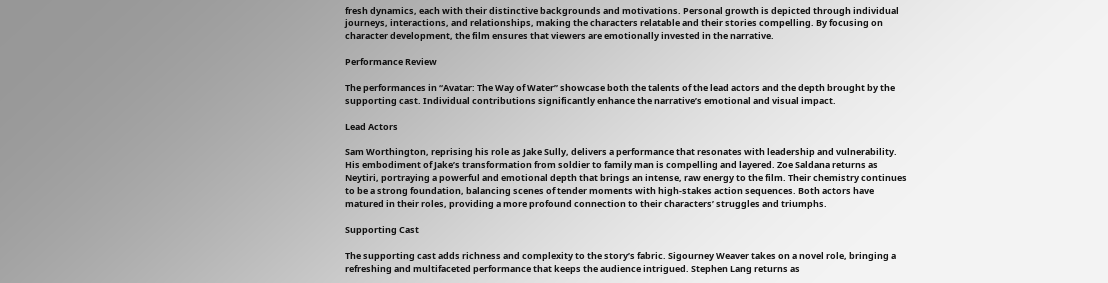fresh dynamics, each with their distinctive backgrounds and motivations. Personal growth is depicted through individual journeys, interactions, and relationships, making the characters relatable and their stories compelling. By focusing on character development, the film ensures that viewers are emotionally invested in the narrative.

Performance Review

The performances in “Avatar: The Way of Water” showcase both the talents of the lead actors and the depth brought by the supporting cast. Individual contributions significantly enhance the narrative’s emotional and visual impact.

Lead Actors

Sam Worthington, reprising his role as Jake Sully, delivers a performance that resonates with leadership and vulnerability. His embodiment of Jake’s transformation from soldier to family man is compelling and layered. Zoe Saldana returns as Neytiri, portraying a powerful and emotional depth that brings an intense, raw energy to the film. Their chemistry continues to be a strong foundation, balancing scenes of tender moments with high-stakes action sequences. Both actors have matured in their roles, providing a more profound connection to their characters’ struggles and triumphs.

Supporting Cast

The supporting cast adds richness and complexity to the story’s fabric. Sigourney Weaver takes on a novel role, bringing a refreshing and multifaceted performance that keeps the audience intrigued. Stephen Lang returns as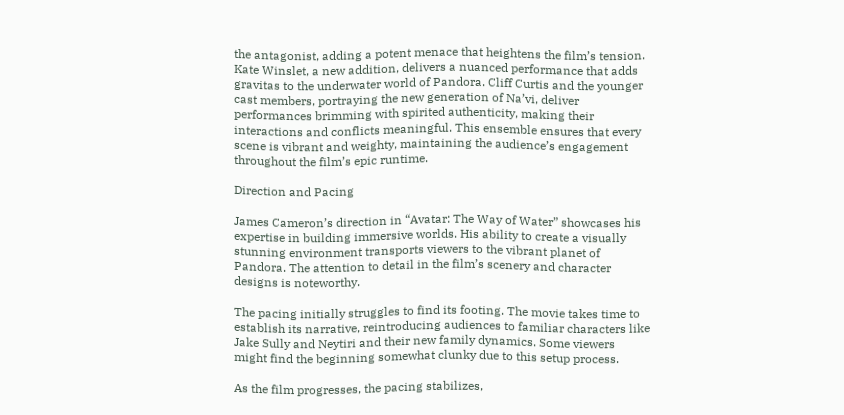the antagonist, adding a potent menace that heightens the film’s tension. Kate Winslet, a new addition, delivers a nuanced performance that adds gravitas to the underwater world of Pandora. Cliff Curtis and the younger cast members, portraying the new generation of Na’vi, deliver performances brimming with spirited authenticity, making their interactions and conflicts meaningful. This ensemble ensures that every scene is vibrant and weighty, maintaining the audience’s engagement throughout the film’s epic runtime.

Direction and Pacing

James Cameron’s direction in “Avatar: The Way of Water” showcases his expertise in building immersive worlds. His ability to create a visually stunning environment transports viewers to the vibrant planet of Pandora. The attention to detail in the film’s scenery and character designs is noteworthy.

The pacing initially struggles to find its footing. The movie takes time to establish its narrative, reintroducing audiences to familiar characters like Jake Sully and Neytiri and their new family dynamics. Some viewers might find the beginning somewhat clunky due to this setup process.

As the film progresses, the pacing stabilizes,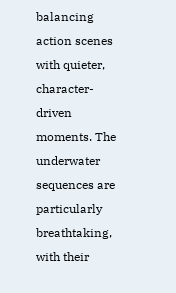balancing action scenes with quieter, character-driven moments. The underwater sequences are particularly breathtaking, with their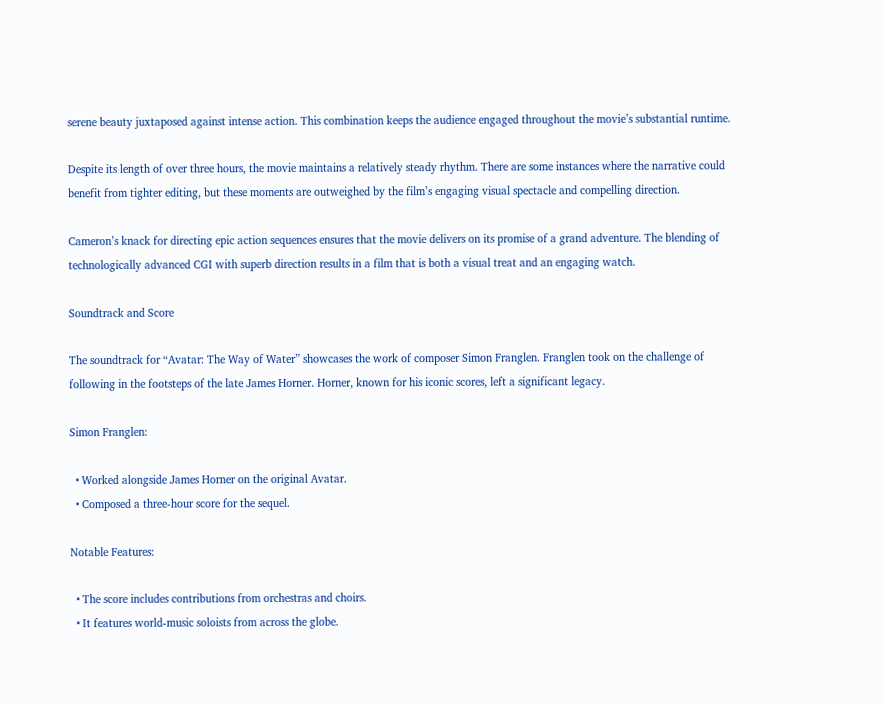serene beauty juxtaposed against intense action. This combination keeps the audience engaged throughout the movie’s substantial runtime.

Despite its length of over three hours, the movie maintains a relatively steady rhythm. There are some instances where the narrative could benefit from tighter editing, but these moments are outweighed by the film’s engaging visual spectacle and compelling direction.

Cameron’s knack for directing epic action sequences ensures that the movie delivers on its promise of a grand adventure. The blending of technologically advanced CGI with superb direction results in a film that is both a visual treat and an engaging watch.

Soundtrack and Score

The soundtrack for “Avatar: The Way of Water” showcases the work of composer Simon Franglen. Franglen took on the challenge of following in the footsteps of the late James Horner. Horner, known for his iconic scores, left a significant legacy.

Simon Franglen:

  • Worked alongside James Horner on the original Avatar.
  • Composed a three-hour score for the sequel.

Notable Features:

  • The score includes contributions from orchestras and choirs.
  • It features world-music soloists from across the globe.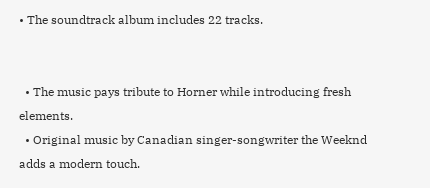• The soundtrack album includes 22 tracks.


  • The music pays tribute to Horner while introducing fresh elements.
  • Original music by Canadian singer-songwriter the Weeknd adds a modern touch.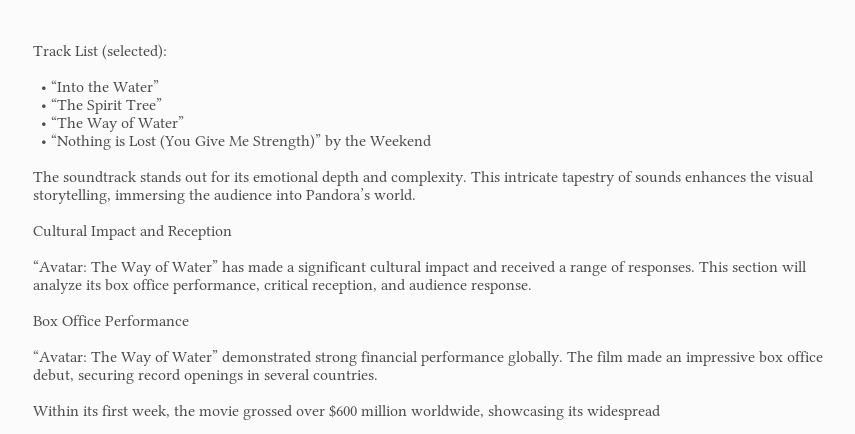Track List (selected):

  • “Into the Water”
  • “The Spirit Tree”
  • “The Way of Water”
  • “Nothing is Lost (You Give Me Strength)” by the Weekend

The soundtrack stands out for its emotional depth and complexity. This intricate tapestry of sounds enhances the visual storytelling, immersing the audience into Pandora’s world.

Cultural Impact and Reception

“Avatar: The Way of Water” has made a significant cultural impact and received a range of responses. This section will analyze its box office performance, critical reception, and audience response.

Box Office Performance

“Avatar: The Way of Water” demonstrated strong financial performance globally. The film made an impressive box office debut, securing record openings in several countries.

Within its first week, the movie grossed over $600 million worldwide, showcasing its widespread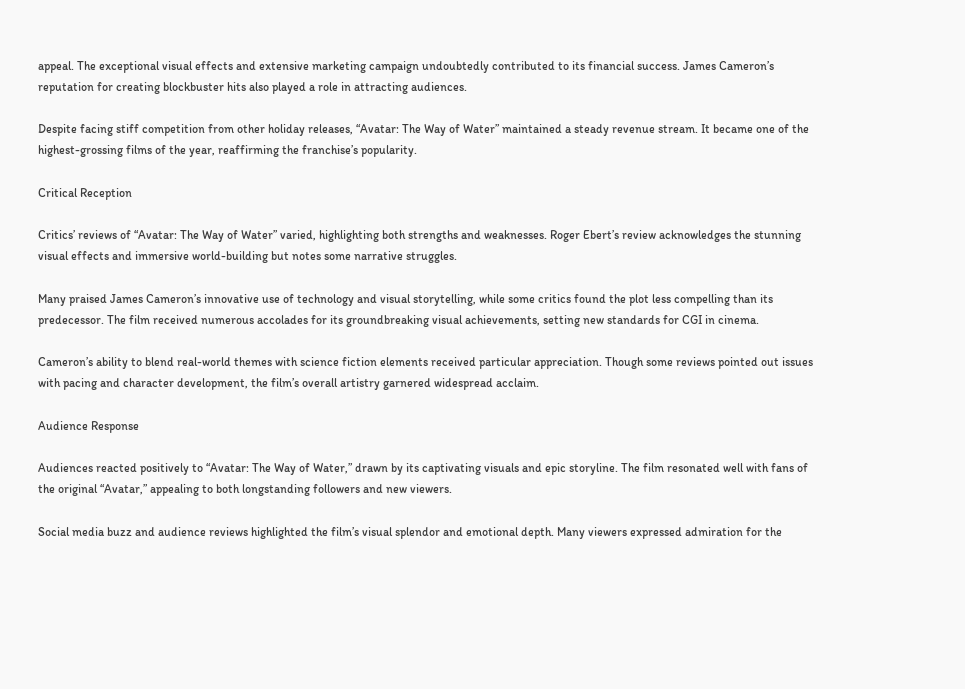appeal. The exceptional visual effects and extensive marketing campaign undoubtedly contributed to its financial success. James Cameron’s reputation for creating blockbuster hits also played a role in attracting audiences.

Despite facing stiff competition from other holiday releases, “Avatar: The Way of Water” maintained a steady revenue stream. It became one of the highest-grossing films of the year, reaffirming the franchise’s popularity.

Critical Reception

Critics’ reviews of “Avatar: The Way of Water” varied, highlighting both strengths and weaknesses. Roger Ebert’s review acknowledges the stunning visual effects and immersive world-building but notes some narrative struggles.

Many praised James Cameron’s innovative use of technology and visual storytelling, while some critics found the plot less compelling than its predecessor. The film received numerous accolades for its groundbreaking visual achievements, setting new standards for CGI in cinema.

Cameron’s ability to blend real-world themes with science fiction elements received particular appreciation. Though some reviews pointed out issues with pacing and character development, the film’s overall artistry garnered widespread acclaim.

Audience Response

Audiences reacted positively to “Avatar: The Way of Water,” drawn by its captivating visuals and epic storyline. The film resonated well with fans of the original “Avatar,” appealing to both longstanding followers and new viewers.

Social media buzz and audience reviews highlighted the film’s visual splendor and emotional depth. Many viewers expressed admiration for the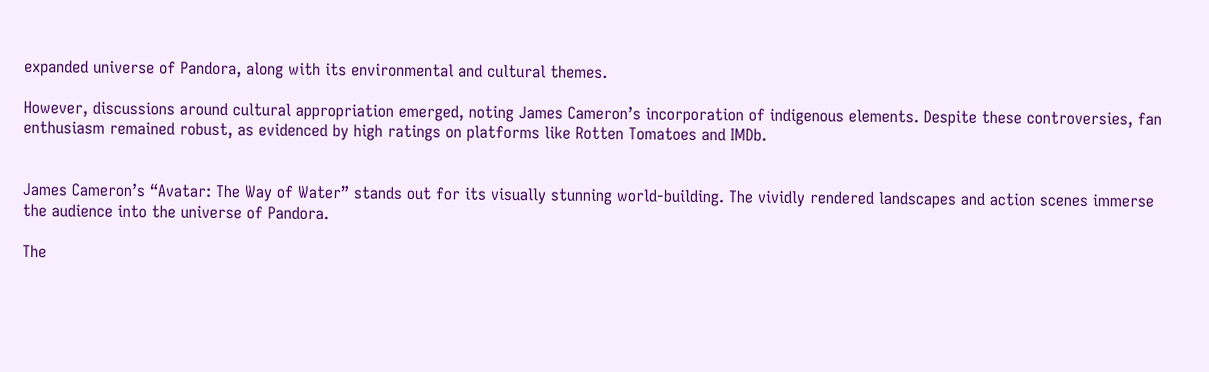expanded universe of Pandora, along with its environmental and cultural themes.

However, discussions around cultural appropriation emerged, noting James Cameron’s incorporation of indigenous elements. Despite these controversies, fan enthusiasm remained robust, as evidenced by high ratings on platforms like Rotten Tomatoes and IMDb.


James Cameron’s “Avatar: The Way of Water” stands out for its visually stunning world-building. The vividly rendered landscapes and action scenes immerse the audience into the universe of Pandora.

The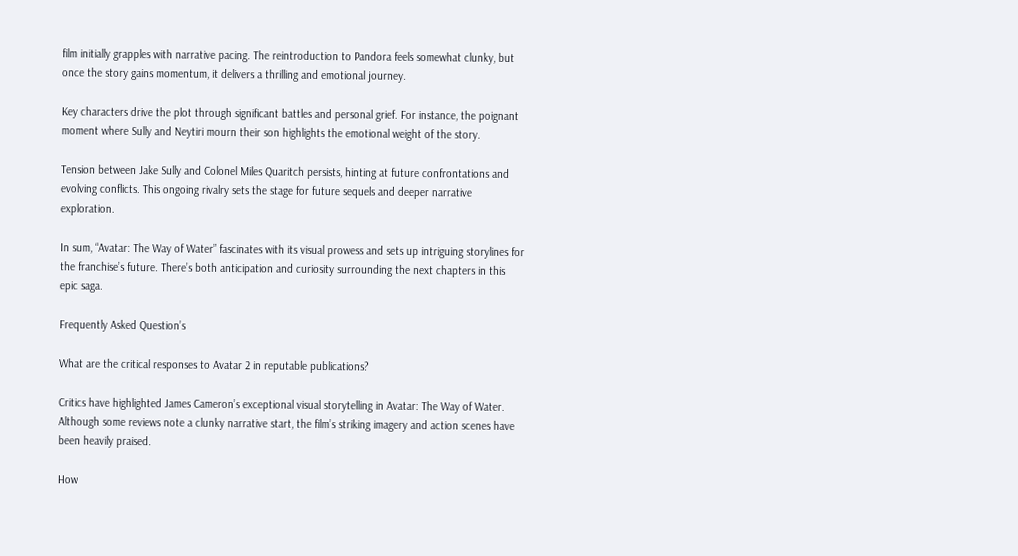film initially grapples with narrative pacing. The reintroduction to Pandora feels somewhat clunky, but once the story gains momentum, it delivers a thrilling and emotional journey.

Key characters drive the plot through significant battles and personal grief. For instance, the poignant moment where Sully and Neytiri mourn their son highlights the emotional weight of the story.

Tension between Jake Sully and Colonel Miles Quaritch persists, hinting at future confrontations and evolving conflicts. This ongoing rivalry sets the stage for future sequels and deeper narrative exploration.

In sum, “Avatar: The Way of Water” fascinates with its visual prowess and sets up intriguing storylines for the franchise’s future. There’s both anticipation and curiosity surrounding the next chapters in this epic saga.

Frequently Asked Question’s

What are the critical responses to Avatar 2 in reputable publications?

Critics have highlighted James Cameron’s exceptional visual storytelling in Avatar: The Way of Water. Although some reviews note a clunky narrative start, the film’s striking imagery and action scenes have been heavily praised.

How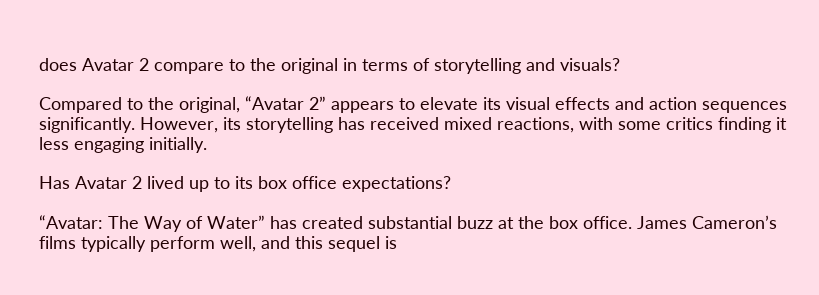does Avatar 2 compare to the original in terms of storytelling and visuals?

Compared to the original, “Avatar 2” appears to elevate its visual effects and action sequences significantly. However, its storytelling has received mixed reactions, with some critics finding it less engaging initially.

Has Avatar 2 lived up to its box office expectations?

“Avatar: The Way of Water” has created substantial buzz at the box office. James Cameron’s films typically perform well, and this sequel is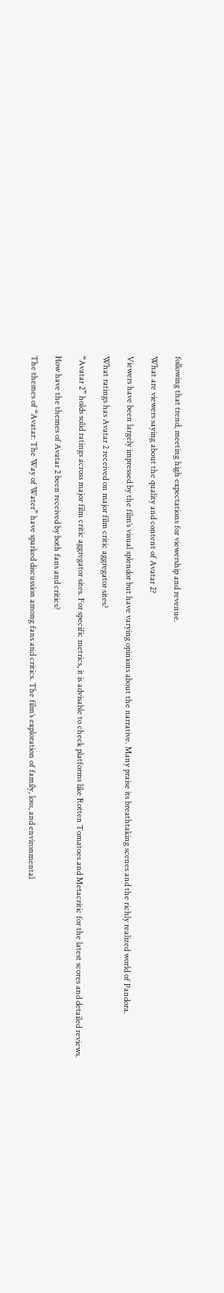following that trend, meeting high expectations for viewership and revenue.

What are viewers saying about the quality and content of Avatar 2?

Viewers have been largely impressed by the film’s visual splendor but have varying opinions about the narrative. Many praise its breathtaking scenes and the richly realized world of Pandora.

What ratings has Avatar 2 received on major film critic aggregator sites?

“Avatar 2” holds solid ratings across major film critic aggregator sites. For specific metrics, it is advisable to check platforms like Rotten Tomatoes and Metacritic for the latest scores and detailed reviews.

How have the themes of Avatar 2 been received by both fans and critics?

The themes of “Avatar: The Way of Water” have sparked discussion among fans and critics. The film’s exploration of family, loss, and environmental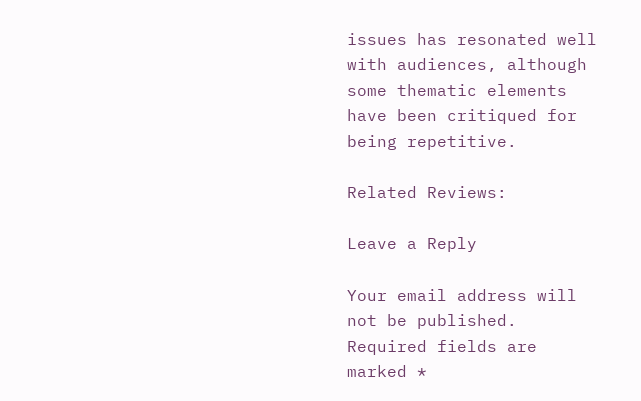issues has resonated well with audiences, although some thematic elements have been critiqued for being repetitive.

Related Reviews:

Leave a Reply

Your email address will not be published. Required fields are marked *